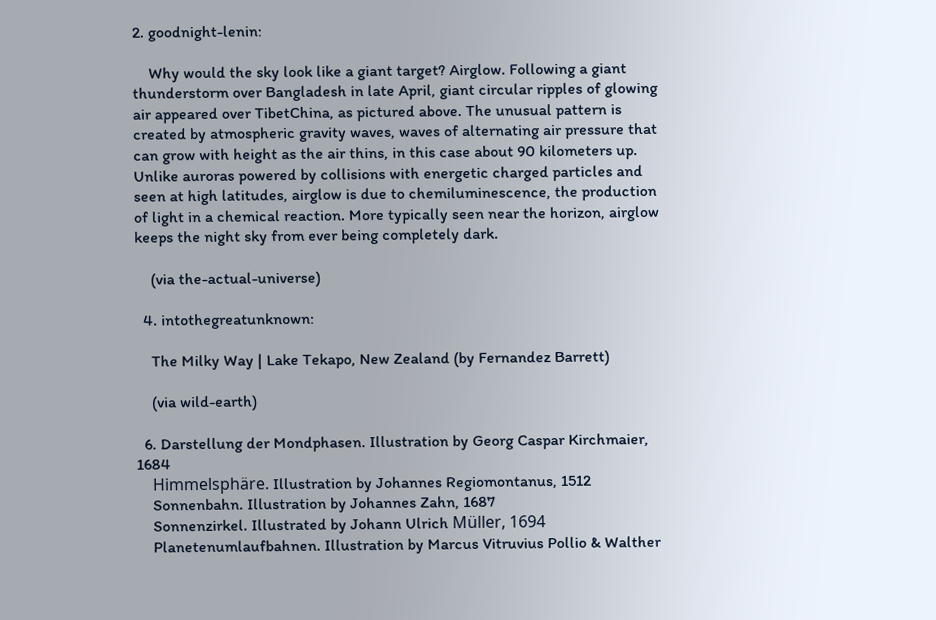2. goodnight-lenin:

    Why would the sky look like a giant target? Airglow. Following a giant thunderstorm over Bangladesh in late April, giant circular ripples of glowing air appeared over TibetChina, as pictured above. The unusual pattern is created by atmospheric gravity waves, waves of alternating air pressure that can grow with height as the air thins, in this case about 90 kilometers up. Unlike auroras powered by collisions with energetic charged particles and seen at high latitudes, airglow is due to chemiluminescence, the production of light in a chemical reaction. More typically seen near the horizon, airglow keeps the night sky from ever being completely dark.

    (via the-actual-universe)

  4. intothegreatunknown:

    The Milky Way | Lake Tekapo, New Zealand (by Fernandez Barrett)

    (via wild-earth)

  6. Darstellung der Mondphasen. Illustration by Georg Caspar Kirchmaier, 1684
    Himmelsphäre. Illustration by Johannes Regiomontanus, 1512
    Sonnenbahn. Illustration by Johannes Zahn, 1687
    Sonnenzirkel. Illustrated by Johann Ulrich Müller, 1694
    Planetenumlaufbahnen. Illustration by Marcus Vitruvius Pollio & Walther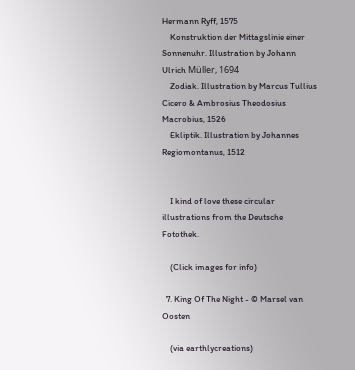Hermann Ryff, 1575
    Konstruktion der Mittagslinie einer Sonnenuhr. Illustration by Johann Ulrich Müller, 1694
    Zodiak. Illustration by Marcus Tullius Cicero & Ambrosius Theodosius Macrobius, 1526
    Ekliptik. Illustration by Johannes Regiomontanus, 1512


    I kind of love these circular illustrations from the Deutsche Fotothek.

    (Click images for info)

  7. King Of The Night - © Marsel van Oosten

    (via earthlycreations)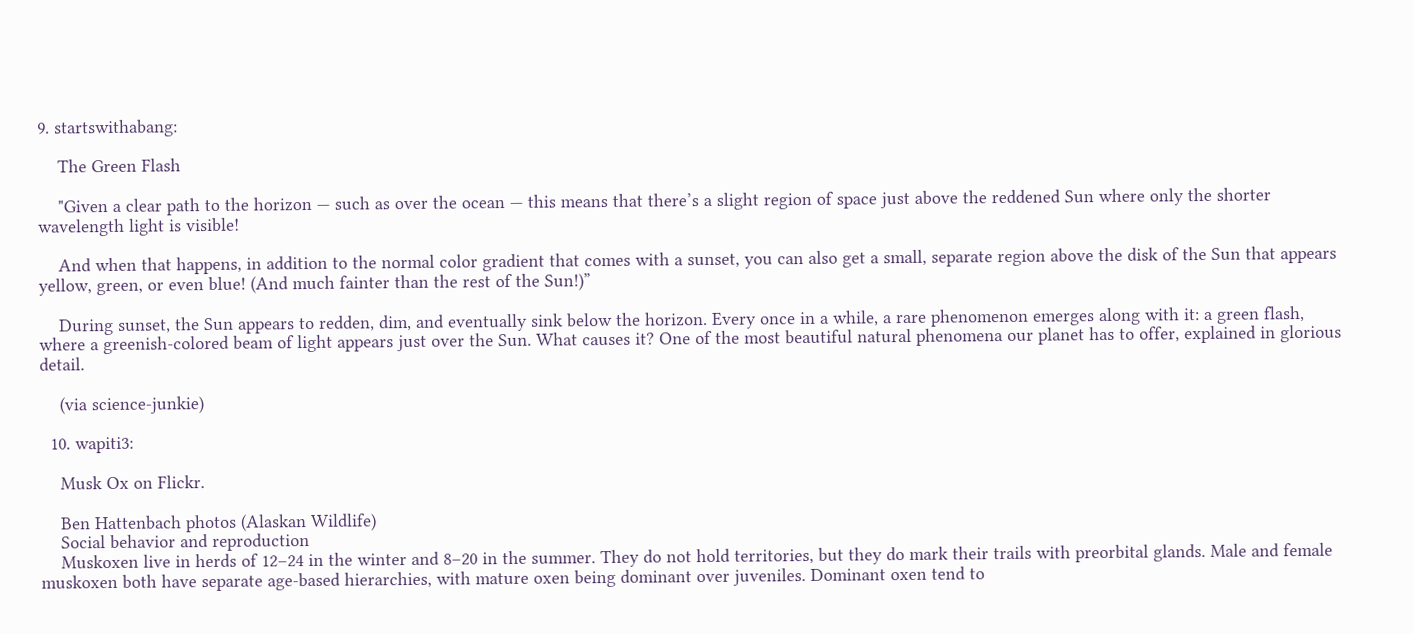9. startswithabang:

    The Green Flash

    "Given a clear path to the horizon — such as over the ocean — this means that there’s a slight region of space just above the reddened Sun where only the shorter wavelength light is visible!

    And when that happens, in addition to the normal color gradient that comes with a sunset, you can also get a small, separate region above the disk of the Sun that appears yellow, green, or even blue! (And much fainter than the rest of the Sun!)”

    During sunset, the Sun appears to redden, dim, and eventually sink below the horizon. Every once in a while, a rare phenomenon emerges along with it: a green flash, where a greenish-colored beam of light appears just over the Sun. What causes it? One of the most beautiful natural phenomena our planet has to offer, explained in glorious detail.

    (via science-junkie)

  10. wapiti3:

    Musk Ox on Flickr.

    Ben Hattenbach photos (Alaskan Wildlife)
    Social behavior and reproduction
    Muskoxen live in herds of 12–24 in the winter and 8–20 in the summer. They do not hold territories, but they do mark their trails with preorbital glands. Male and female muskoxen both have separate age-based hierarchies, with mature oxen being dominant over juveniles. Dominant oxen tend to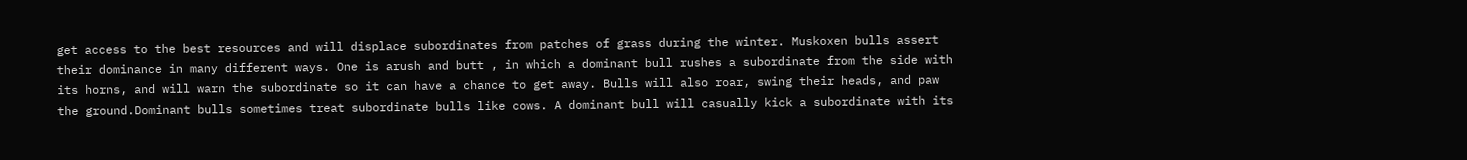get access to the best resources and will displace subordinates from patches of grass during the winter. Muskoxen bulls assert their dominance in many different ways. One is arush and butt , in which a dominant bull rushes a subordinate from the side with its horns, and will warn the subordinate so it can have a chance to get away. Bulls will also roar, swing their heads, and paw the ground.Dominant bulls sometimes treat subordinate bulls like cows. A dominant bull will casually kick a subordinate with its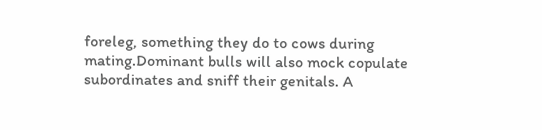foreleg, something they do to cows during mating.Dominant bulls will also mock copulate subordinates and sniff their genitals. A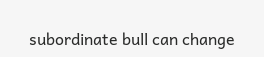subordinate bull can change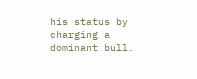his status by charging a dominant bull.